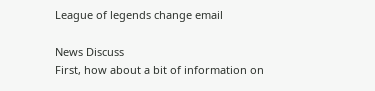League of legends change email

News Discuss
First, how about a bit of information on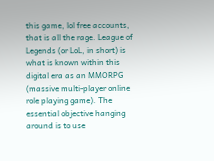this game, lol free accounts, that is all the rage. League of Legends (or LoL, in short) is what is known within this digital era as an MMORPG (massive multi-player online role playing game). The essential objective hanging around is to use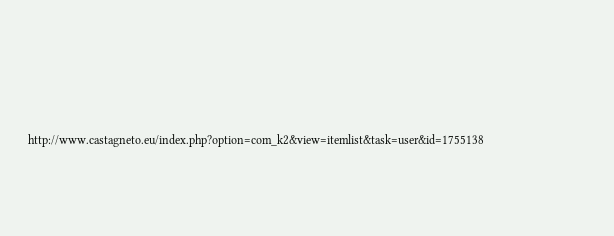http://www.castagneto.eu/index.php?option=com_k2&view=itemlist&task=user&id=1755138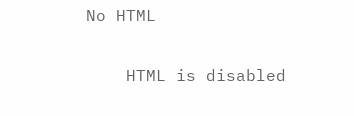No HTML

    HTML is disabled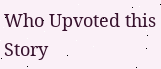Who Upvoted this Story